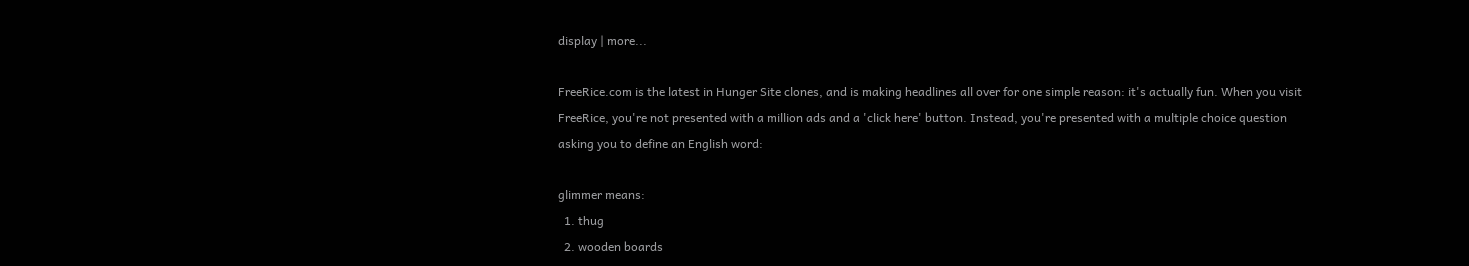display | more...

FreeRice.com is the latest in Hunger Site clones, and is making headlines all over for one simple reason: it's actually fun. When you visit FreeRice, you're not presented with a million ads and a 'click here' button. Instead, you're presented with a multiple choice question asking you to define an English word:

glimmer means:
  1. thug
  2. wooden boards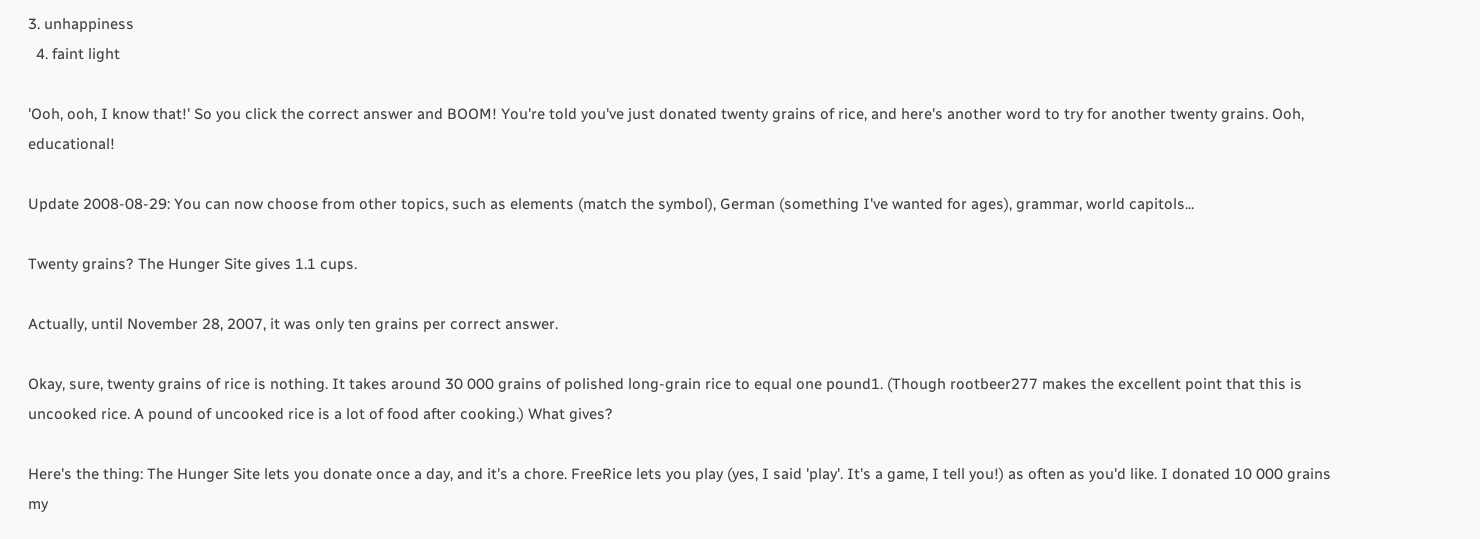3. unhappiness
  4. faint light

'Ooh, ooh, I know that!' So you click the correct answer and BOOM! You're told you've just donated twenty grains of rice, and here's another word to try for another twenty grains. Ooh, educational!

Update 2008-08-29: You can now choose from other topics, such as elements (match the symbol), German (something I've wanted for ages), grammar, world capitols...

Twenty grains? The Hunger Site gives 1.1 cups.

Actually, until November 28, 2007, it was only ten grains per correct answer.

Okay, sure, twenty grains of rice is nothing. It takes around 30 000 grains of polished long-grain rice to equal one pound1. (Though rootbeer277 makes the excellent point that this is uncooked rice. A pound of uncooked rice is a lot of food after cooking.) What gives?

Here's the thing: The Hunger Site lets you donate once a day, and it's a chore. FreeRice lets you play (yes, I said 'play'. It's a game, I tell you!) as often as you'd like. I donated 10 000 grains my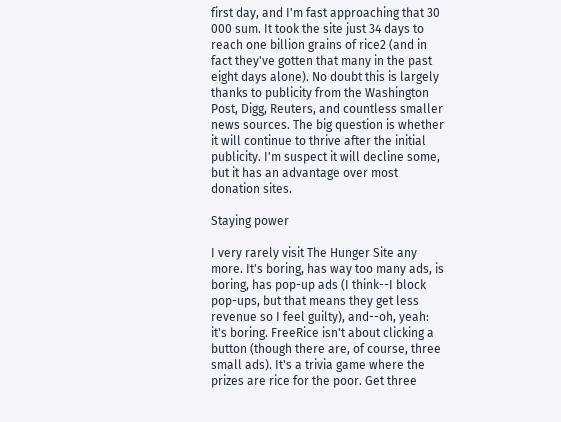first day, and I'm fast approaching that 30 000 sum. It took the site just 34 days to reach one billion grains of rice2 (and in fact they've gotten that many in the past eight days alone). No doubt this is largely thanks to publicity from the Washington Post, Digg, Reuters, and countless smaller news sources. The big question is whether it will continue to thrive after the initial publicity. I'm suspect it will decline some, but it has an advantage over most donation sites.

Staying power

I very rarely visit The Hunger Site any more. It's boring, has way too many ads, is boring, has pop-up ads (I think--I block pop-ups, but that means they get less revenue so I feel guilty), and--oh, yeah: it's boring. FreeRice isn't about clicking a button (though there are, of course, three small ads). It's a trivia game where the prizes are rice for the poor. Get three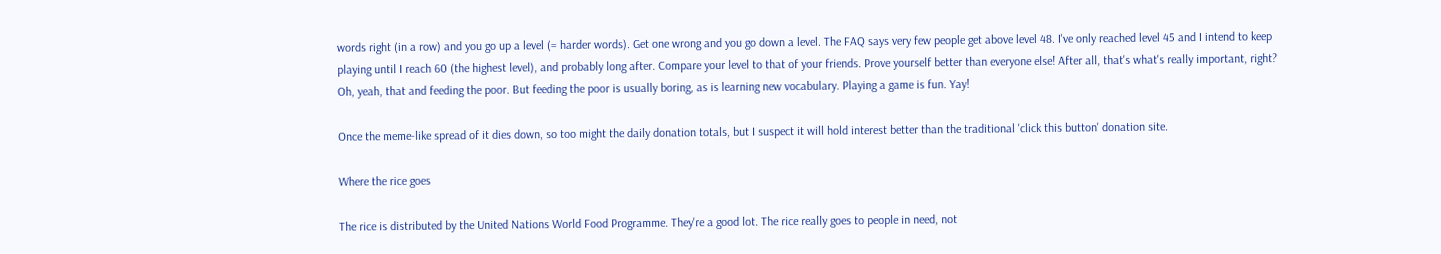words right (in a row) and you go up a level (= harder words). Get one wrong and you go down a level. The FAQ says very few people get above level 48. I've only reached level 45 and I intend to keep playing until I reach 60 (the highest level), and probably long after. Compare your level to that of your friends. Prove yourself better than everyone else! After all, that's what's really important, right? Oh, yeah, that and feeding the poor. But feeding the poor is usually boring, as is learning new vocabulary. Playing a game is fun. Yay!

Once the meme-like spread of it dies down, so too might the daily donation totals, but I suspect it will hold interest better than the traditional 'click this button' donation site.

Where the rice goes

The rice is distributed by the United Nations World Food Programme. They're a good lot. The rice really goes to people in need, not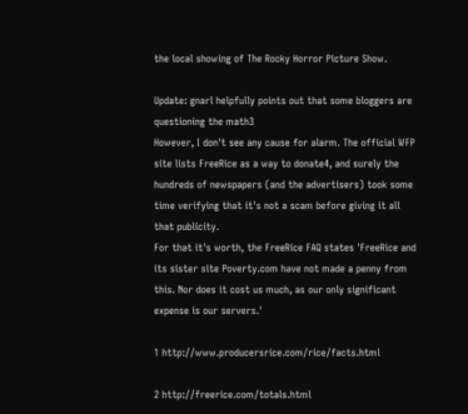the local showing of The Rocky Horror Picture Show.

Update: gnarl helpfully points out that some bloggers are questioning the math3
However, I don't see any cause for alarm. The official WFP site lists FreeRice as a way to donate4, and surely the hundreds of newspapers (and the advertisers) took some time verifying that it's not a scam before giving it all that publicity.
For that it's worth, the FreeRice FAQ states 'FreeRice and its sister site Poverty.com have not made a penny from this. Nor does it cost us much, as our only significant expense is our servers.'

1 http://www.producersrice.com/rice/facts.html

2 http://freerice.com/totals.html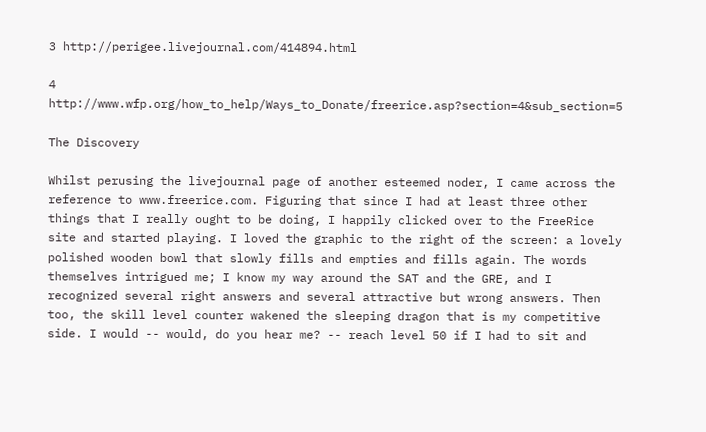3 http://perigee.livejournal.com/414894.html

4 http://www.wfp.org/how_to_help/Ways_to_Donate/freerice.asp?section=4&sub_section=5

The Discovery

Whilst perusing the livejournal page of another esteemed noder, I came across the reference to www.freerice.com. Figuring that since I had at least three other things that I really ought to be doing, I happily clicked over to the FreeRice site and started playing. I loved the graphic to the right of the screen: a lovely polished wooden bowl that slowly fills and empties and fills again. The words themselves intrigued me; I know my way around the SAT and the GRE, and I recognized several right answers and several attractive but wrong answers. Then too, the skill level counter wakened the sleeping dragon that is my competitive side. I would -- would, do you hear me? -- reach level 50 if I had to sit and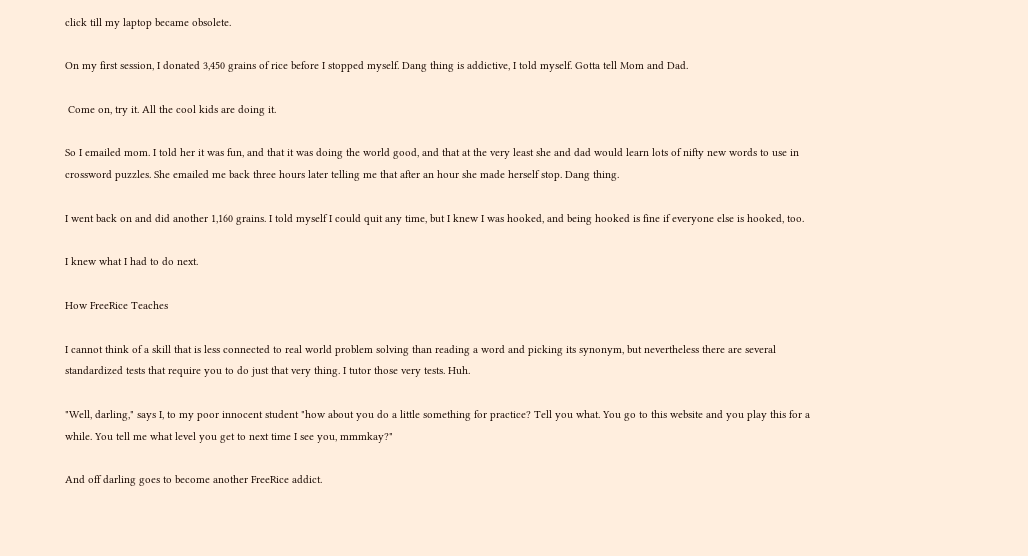click till my laptop became obsolete.

On my first session, I donated 3,450 grains of rice before I stopped myself. Dang thing is addictive, I told myself. Gotta tell Mom and Dad.

 Come on, try it. All the cool kids are doing it.

So I emailed mom. I told her it was fun, and that it was doing the world good, and that at the very least she and dad would learn lots of nifty new words to use in crossword puzzles. She emailed me back three hours later telling me that after an hour she made herself stop. Dang thing.

I went back on and did another 1,160 grains. I told myself I could quit any time, but I knew I was hooked, and being hooked is fine if everyone else is hooked, too.

I knew what I had to do next.

How FreeRice Teaches

I cannot think of a skill that is less connected to real world problem solving than reading a word and picking its synonym, but nevertheless there are several standardized tests that require you to do just that very thing. I tutor those very tests. Huh.

"Well, darling," says I, to my poor innocent student "how about you do a little something for practice? Tell you what. You go to this website and you play this for a while. You tell me what level you get to next time I see you, mmmkay?"

And off darling goes to become another FreeRice addict.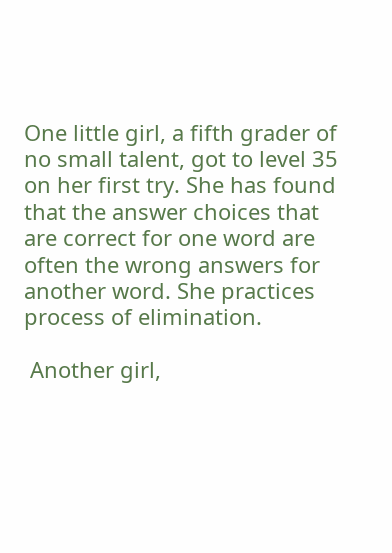One little girl, a fifth grader of no small talent, got to level 35 on her first try. She has found that the answer choices that are correct for one word are often the wrong answers for another word. She practices process of elimination.

 Another girl,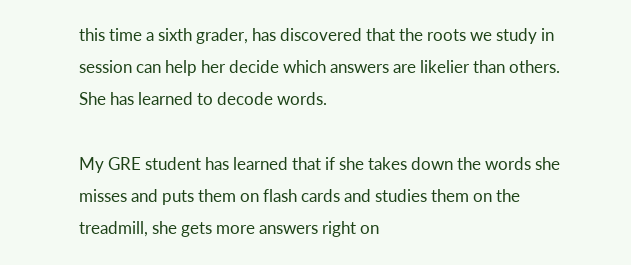this time a sixth grader, has discovered that the roots we study in session can help her decide which answers are likelier than others. She has learned to decode words.

My GRE student has learned that if she takes down the words she misses and puts them on flash cards and studies them on the treadmill, she gets more answers right on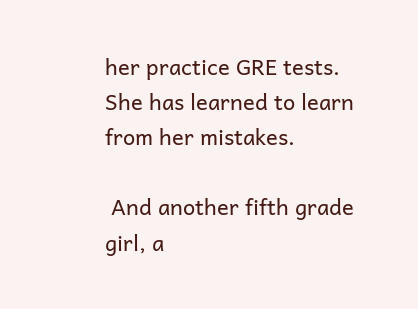her practice GRE tests. She has learned to learn from her mistakes.

 And another fifth grade girl, a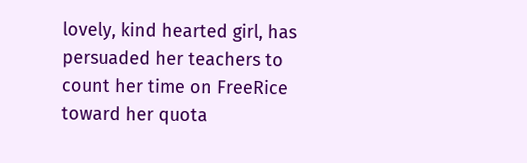lovely, kind hearted girl, has persuaded her teachers to count her time on FreeRice toward her quota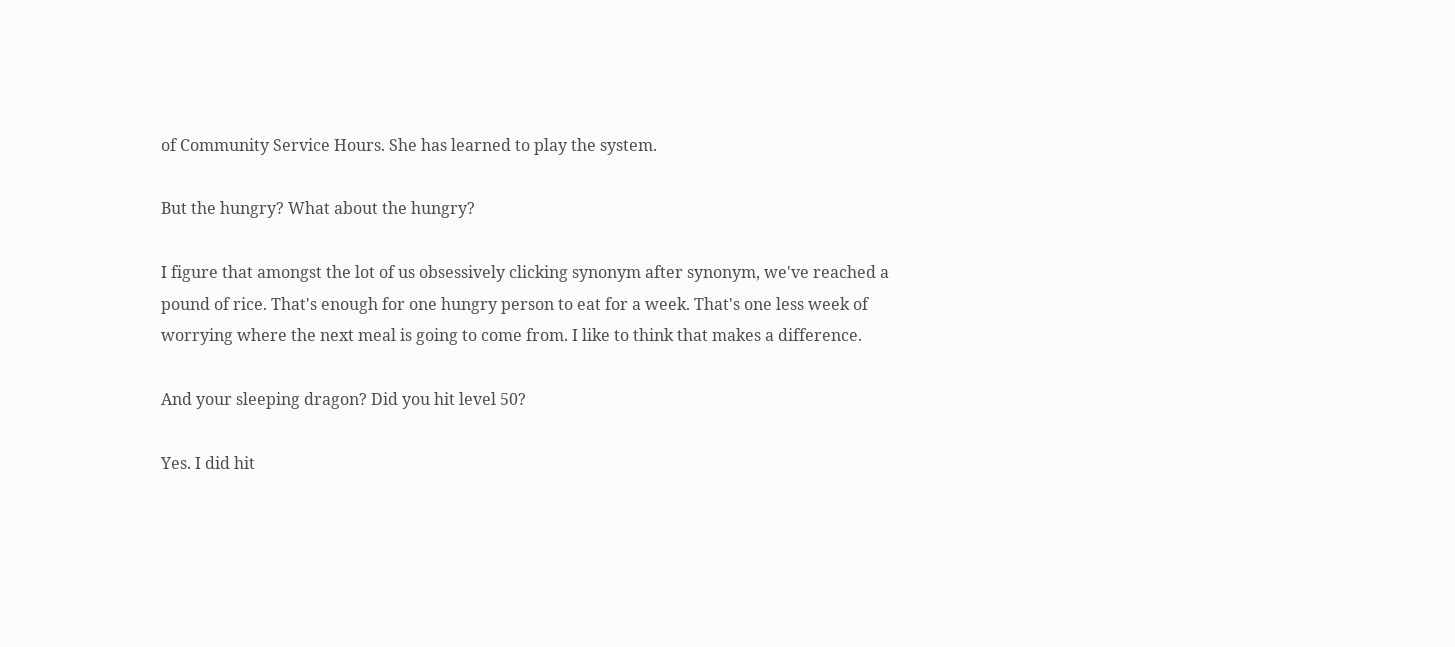of Community Service Hours. She has learned to play the system.

But the hungry? What about the hungry?

I figure that amongst the lot of us obsessively clicking synonym after synonym, we've reached a pound of rice. That's enough for one hungry person to eat for a week. That's one less week of worrying where the next meal is going to come from. I like to think that makes a difference.

And your sleeping dragon? Did you hit level 50?

Yes. I did hit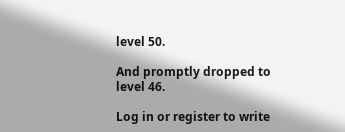level 50.

And promptly dropped to level 46.

Log in or register to write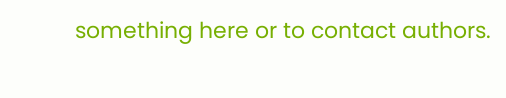something here or to contact authors.